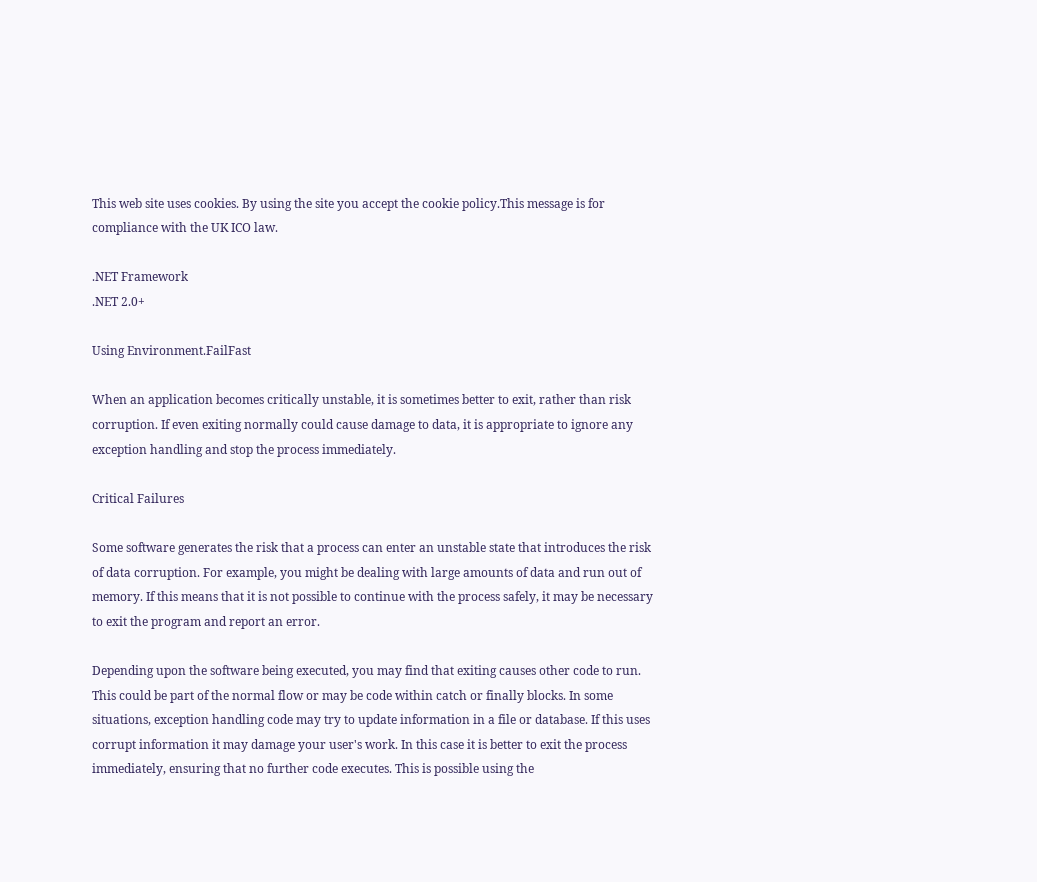This web site uses cookies. By using the site you accept the cookie policy.This message is for compliance with the UK ICO law.

.NET Framework
.NET 2.0+

Using Environment.FailFast

When an application becomes critically unstable, it is sometimes better to exit, rather than risk corruption. If even exiting normally could cause damage to data, it is appropriate to ignore any exception handling and stop the process immediately.

Critical Failures

Some software generates the risk that a process can enter an unstable state that introduces the risk of data corruption. For example, you might be dealing with large amounts of data and run out of memory. If this means that it is not possible to continue with the process safely, it may be necessary to exit the program and report an error.

Depending upon the software being executed, you may find that exiting causes other code to run. This could be part of the normal flow or may be code within catch or finally blocks. In some situations, exception handling code may try to update information in a file or database. If this uses corrupt information it may damage your user's work. In this case it is better to exit the process immediately, ensuring that no further code executes. This is possible using the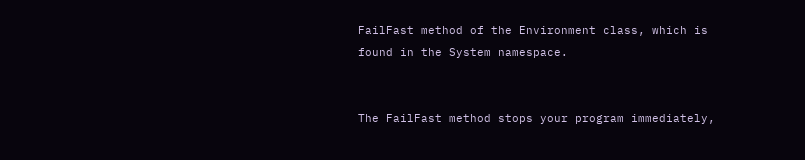FailFast method of the Environment class, which is found in the System namespace.


The FailFast method stops your program immediately,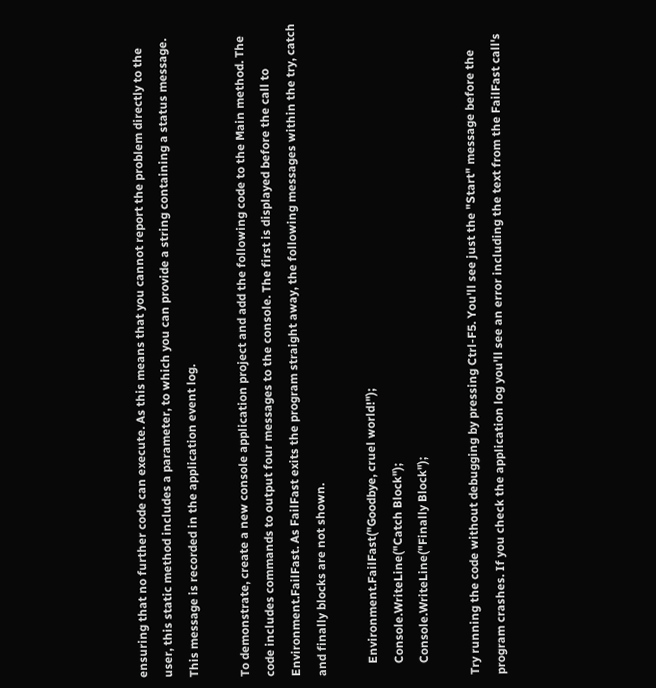ensuring that no further code can execute. As this means that you cannot report the problem directly to the user, this static method includes a parameter, to which you can provide a string containing a status message. This message is recorded in the application event log.

To demonstrate, create a new console application project and add the following code to the Main method. The code includes commands to output four messages to the console. The first is displayed before the call to Environment.FailFast. As FailFast exits the program straight away, the following messages within the try, catch and finally blocks are not shown.

    Environment.FailFast("Goodbye, cruel world!");
    Console.WriteLine("Catch Block");
    Console.WriteLine("Finally Block");

Try running the code without debugging by pressing Ctrl-F5. You'll see just the "Start" message before the program crashes. If you check the application log you'll see an error including the text from the FailFast call's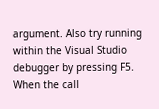argument. Also try running within the Visual Studio debugger by pressing F5. When the call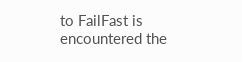to FailFast is encountered the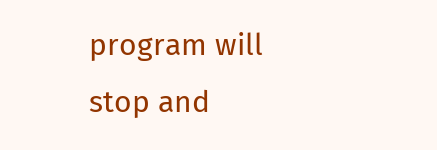program will stop and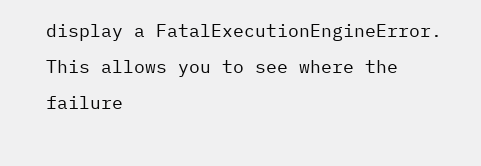display a FatalExecutionEngineError. This allows you to see where the failure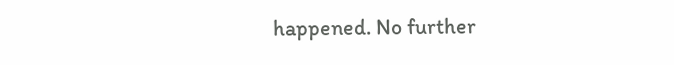happened. No further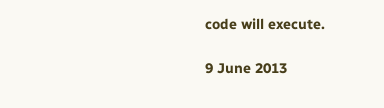code will execute.

9 June 2013